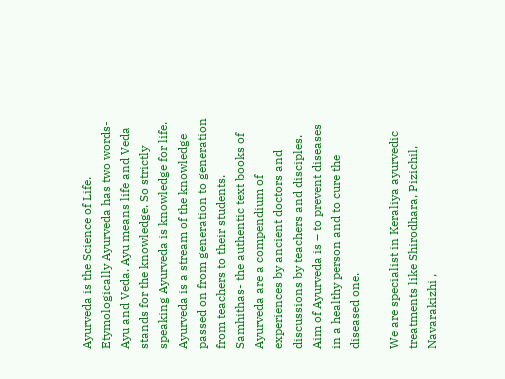Ayurveda is the Science of Life. Etymologically Ayurveda has two words- Ayu and Veda. Ayu means life and Veda stands for the knowledge. So strictly speaking Ayurveda is knowledge for life. Ayurveda is a stream of the knowledge passed on from generation to generation from teachers to their students. Samhithas- the authentic text books of Ayurveda are a compendium of experiences by ancient doctors and discussions by teachers and disciples. Aim of Ayurveda is – to prevent diseases in a healthy person and to cure the diseased one.

We are specialist in Keraliya ayurvedic treatments like Shirodhara, Pizichil, Navarakizhi ,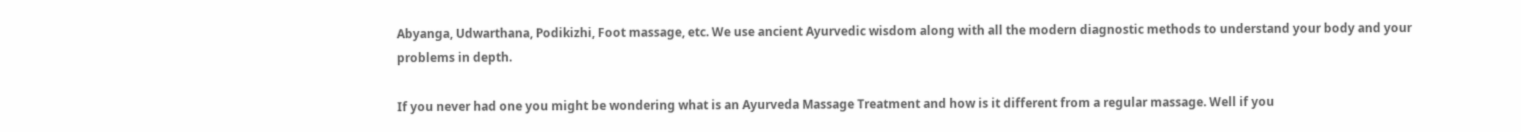Abyanga, Udwarthana, Podikizhi, Foot massage, etc. We use ancient Ayurvedic wisdom along with all the modern diagnostic methods to understand your body and your problems in depth.

If you never had one you might be wondering what is an Ayurveda Massage Treatment and how is it different from a regular massage. Well if you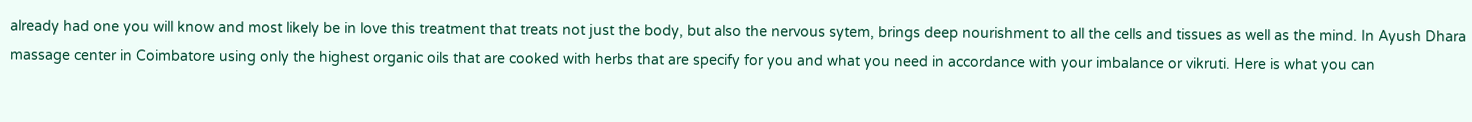already had one you will know and most likely be in love this treatment that treats not just the body, but also the nervous sytem, brings deep nourishment to all the cells and tissues as well as the mind. In Ayush Dhara massage center in Coimbatore using only the highest organic oils that are cooked with herbs that are specify for you and what you need in accordance with your imbalance or vikruti. Here is what you can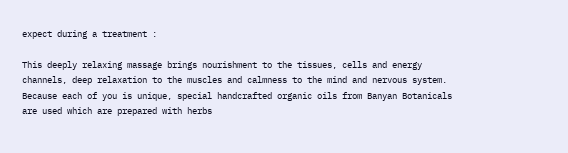expect during a treatment :

This deeply relaxing massage brings nourishment to the tissues, cells and energy channels, deep relaxation to the muscles and calmness to the mind and nervous system. Because each of you is unique, special handcrafted organic oils from Banyan Botanicals  are used which are prepared with herbs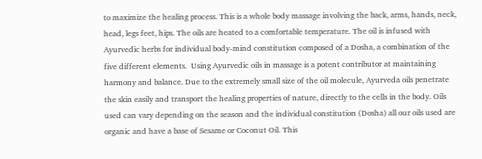to maximize the healing process. This is a whole body massage involving the back, arms, hands, neck, head, legs feet, hips. The oils are heated to a comfortable temperature. The oil is infused with Ayurvedic herbs for individual body-mind constitution composed of a Dosha, a combination of the five different elements.  Using Ayurvedic oils in massage is a potent contributor at maintaining harmony and balance. Due to the extremely small size of the oil molecule, Ayurveda oils penetrate the skin easily and transport the healing properties of nature, directly to the cells in the body. Oils used can vary depending on the season and the individual constitution (Dosha) all our oils used are organic and have a base of Sesame or Coconut Oil. This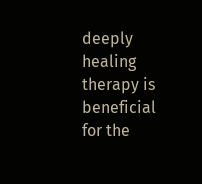deeply healing therapy is beneficial for the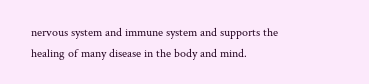nervous system and immune system and supports the healing of many disease in the body and mind.